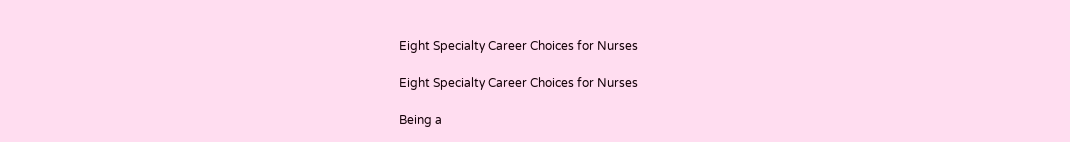Eight Specialty Career Choices for Nurses

Eight Specialty Career Choices for Nurses

Being a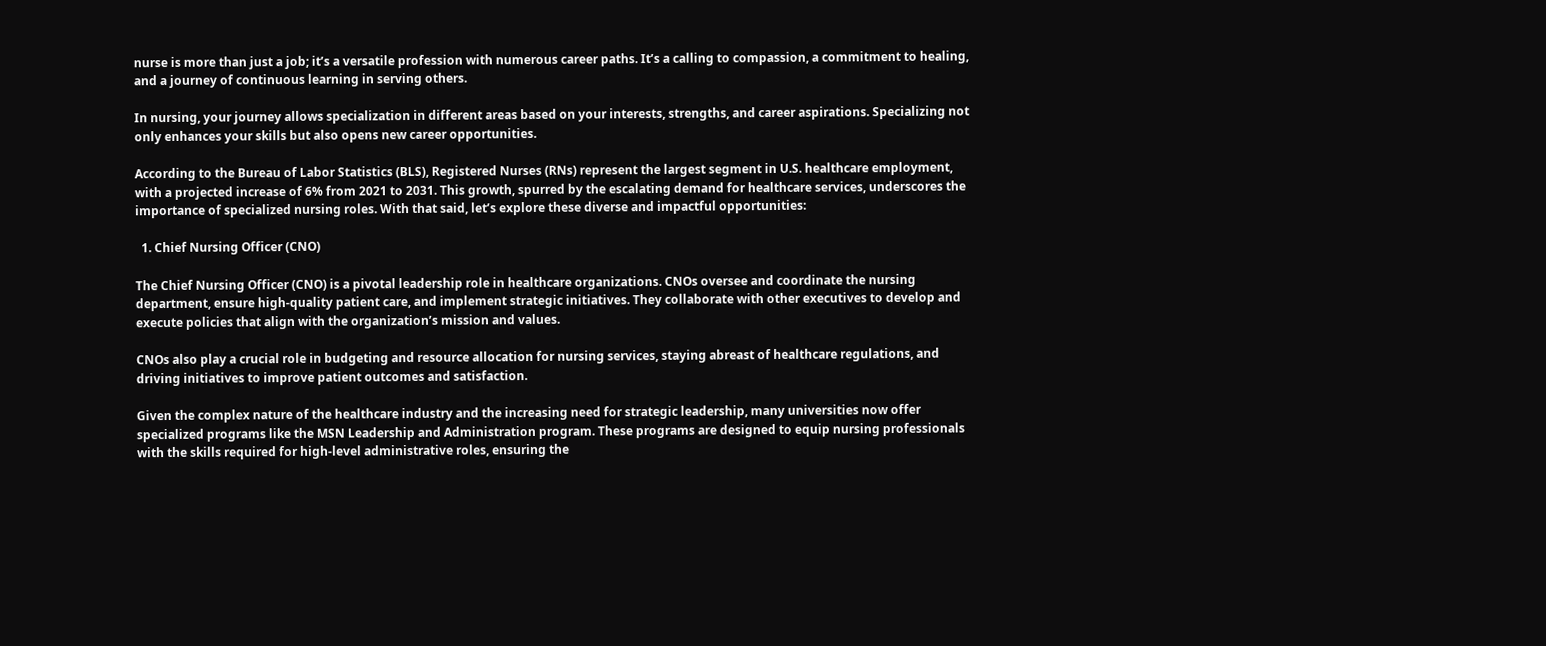nurse is more than just a job; it’s a versatile profession with numerous career paths. It’s a calling to compassion, a commitment to healing, and a journey of continuous learning in serving others.

In nursing, your journey allows specialization in different areas based on your interests, strengths, and career aspirations. Specializing not only enhances your skills but also opens new career opportunities.

According to the Bureau of Labor Statistics (BLS), Registered Nurses (RNs) represent the largest segment in U.S. healthcare employment, with a projected increase of 6% from 2021 to 2031. This growth, spurred by the escalating demand for healthcare services, underscores the importance of specialized nursing roles. With that said, let’s explore these diverse and impactful opportunities:

  1. Chief Nursing Officer (CNO)

The Chief Nursing Officer (CNO) is a pivotal leadership role in healthcare organizations. CNOs oversee and coordinate the nursing department, ensure high-quality patient care, and implement strategic initiatives. They collaborate with other executives to develop and execute policies that align with the organization’s mission and values.

CNOs also play a crucial role in budgeting and resource allocation for nursing services, staying abreast of healthcare regulations, and driving initiatives to improve patient outcomes and satisfaction.

Given the complex nature of the healthcare industry and the increasing need for strategic leadership, many universities now offer specialized programs like the MSN Leadership and Administration program. These programs are designed to equip nursing professionals with the skills required for high-level administrative roles, ensuring the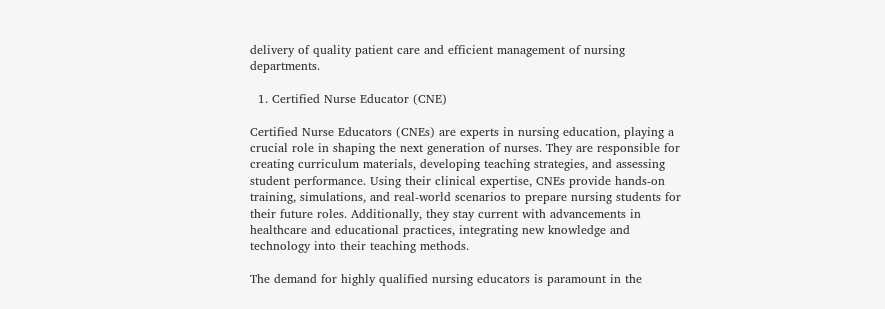delivery of quality patient care and efficient management of nursing departments.

  1. Certified Nurse Educator (CNE)

Certified Nurse Educators (CNEs) are experts in nursing education, playing a crucial role in shaping the next generation of nurses. They are responsible for creating curriculum materials, developing teaching strategies, and assessing student performance. Using their clinical expertise, CNEs provide hands-on training, simulations, and real-world scenarios to prepare nursing students for their future roles. Additionally, they stay current with advancements in healthcare and educational practices, integrating new knowledge and technology into their teaching methods.

The demand for highly qualified nursing educators is paramount in the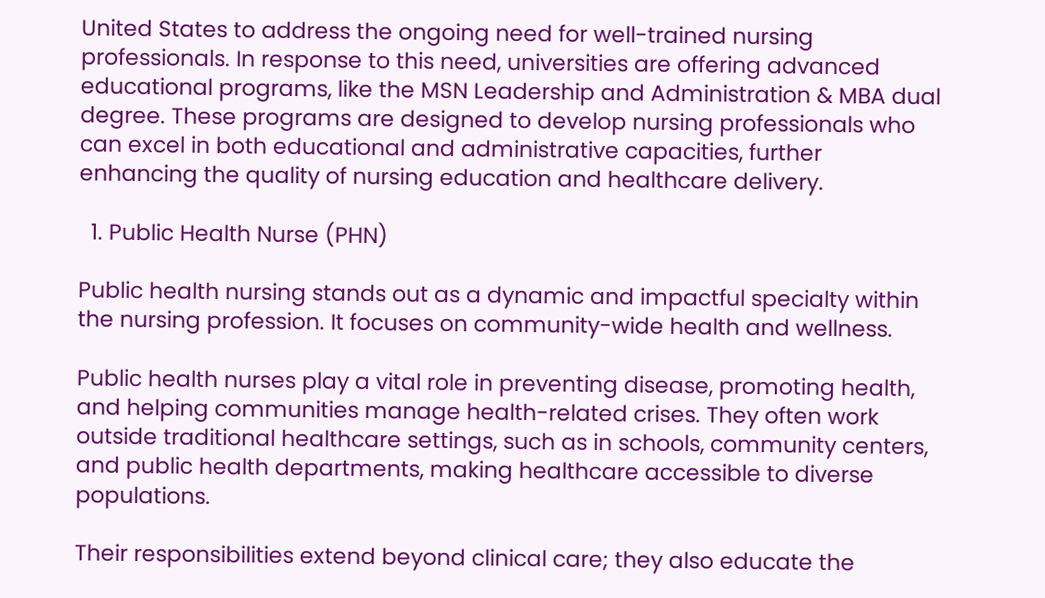United States to address the ongoing need for well-trained nursing professionals. In response to this need, universities are offering advanced educational programs, like the MSN Leadership and Administration & MBA dual degree. These programs are designed to develop nursing professionals who can excel in both educational and administrative capacities, further enhancing the quality of nursing education and healthcare delivery.

  1. Public Health Nurse (PHN)

Public health nursing stands out as a dynamic and impactful specialty within the nursing profession. It focuses on community-wide health and wellness.

Public health nurses play a vital role in preventing disease, promoting health, and helping communities manage health-related crises. They often work outside traditional healthcare settings, such as in schools, community centers, and public health departments, making healthcare accessible to diverse populations.

Their responsibilities extend beyond clinical care; they also educate the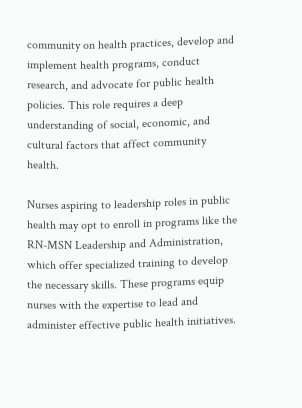community on health practices, develop and implement health programs, conduct research, and advocate for public health policies. This role requires a deep understanding of social, economic, and cultural factors that affect community health.

Nurses aspiring to leadership roles in public health may opt to enroll in programs like the RN-MSN Leadership and Administration, which offer specialized training to develop the necessary skills. These programs equip nurses with the expertise to lead and administer effective public health initiatives.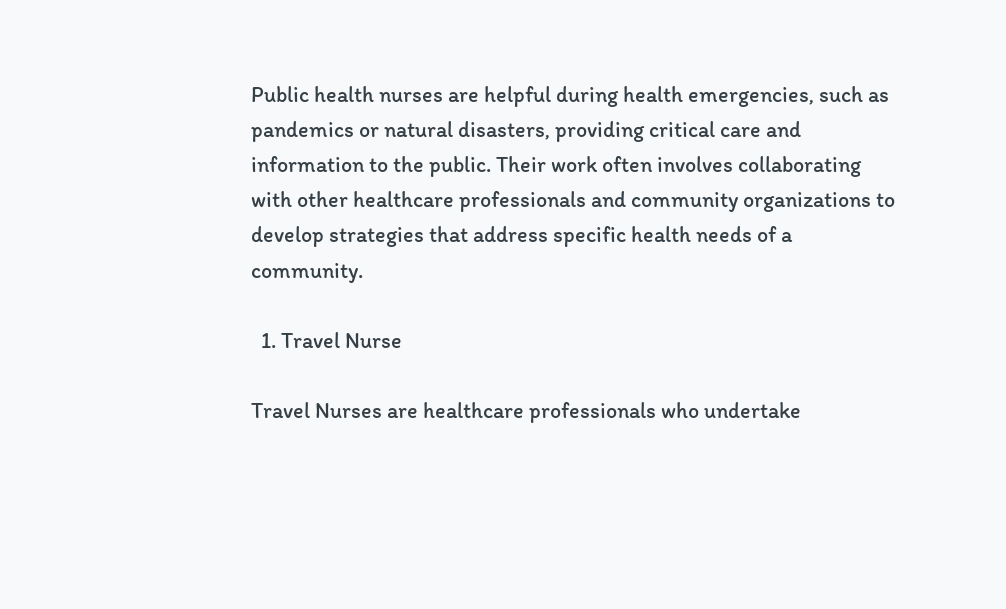Public health nurses are helpful during health emergencies, such as pandemics or natural disasters, providing critical care and information to the public. Their work often involves collaborating with other healthcare professionals and community organizations to develop strategies that address specific health needs of a community.

  1. Travel Nurse

Travel Nurses are healthcare professionals who undertake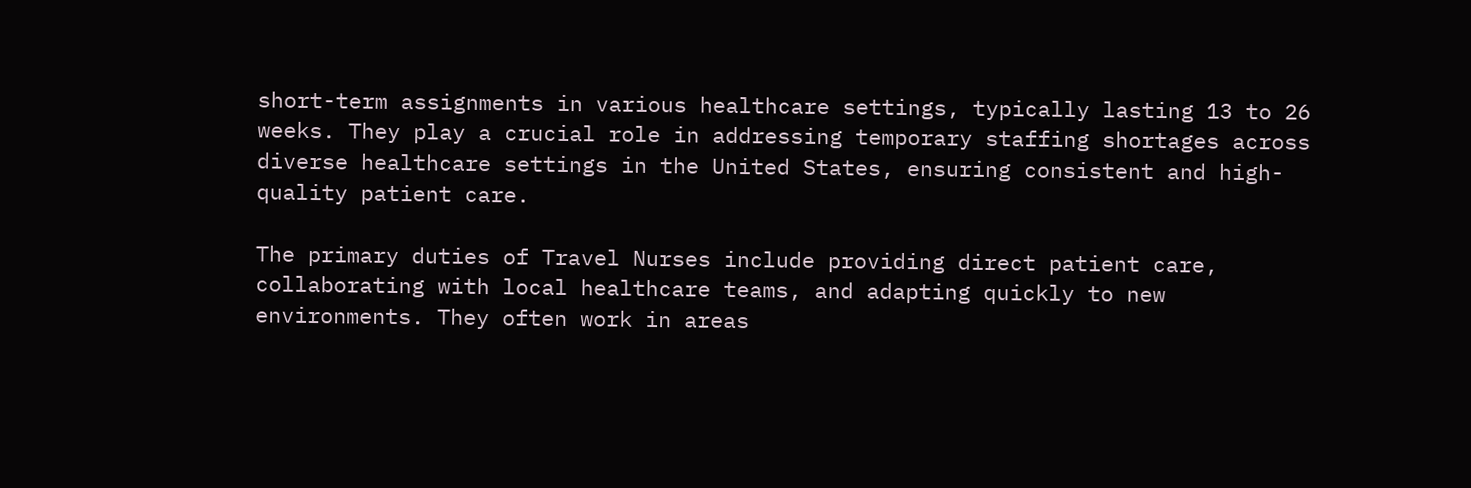short-term assignments in various healthcare settings, typically lasting 13 to 26 weeks. They play a crucial role in addressing temporary staffing shortages across diverse healthcare settings in the United States, ensuring consistent and high-quality patient care.

The primary duties of Travel Nurses include providing direct patient care, collaborating with local healthcare teams, and adapting quickly to new environments. They often work in areas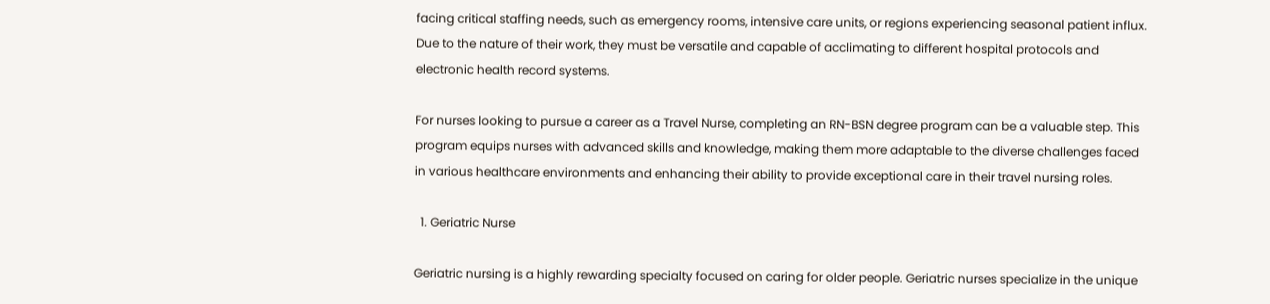facing critical staffing needs, such as emergency rooms, intensive care units, or regions experiencing seasonal patient influx. Due to the nature of their work, they must be versatile and capable of acclimating to different hospital protocols and electronic health record systems.

For nurses looking to pursue a career as a Travel Nurse, completing an RN-BSN degree program can be a valuable step. This program equips nurses with advanced skills and knowledge, making them more adaptable to the diverse challenges faced in various healthcare environments and enhancing their ability to provide exceptional care in their travel nursing roles.

  1. Geriatric Nurse

Geriatric nursing is a highly rewarding specialty focused on caring for older people. Geriatric nurses specialize in the unique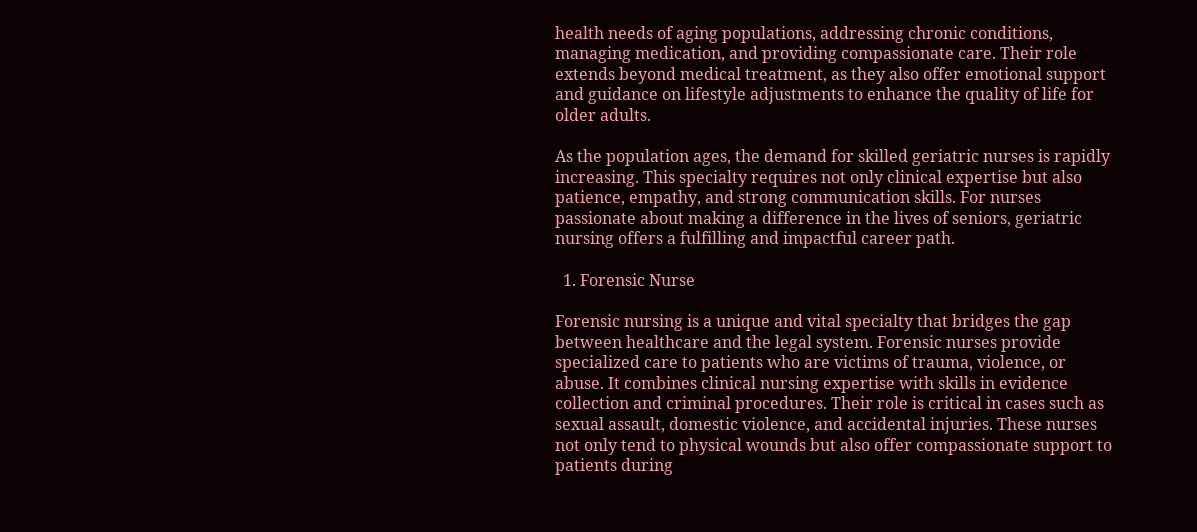health needs of aging populations, addressing chronic conditions, managing medication, and providing compassionate care. Their role extends beyond medical treatment, as they also offer emotional support and guidance on lifestyle adjustments to enhance the quality of life for older adults.

As the population ages, the demand for skilled geriatric nurses is rapidly increasing. This specialty requires not only clinical expertise but also patience, empathy, and strong communication skills. For nurses passionate about making a difference in the lives of seniors, geriatric nursing offers a fulfilling and impactful career path.

  1. Forensic Nurse

Forensic nursing is a unique and vital specialty that bridges the gap between healthcare and the legal system. Forensic nurses provide specialized care to patients who are victims of trauma, violence, or abuse. It combines clinical nursing expertise with skills in evidence collection and criminal procedures. Their role is critical in cases such as sexual assault, domestic violence, and accidental injuries. These nurses not only tend to physical wounds but also offer compassionate support to patients during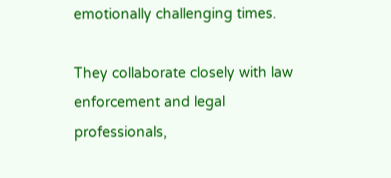emotionally challenging times.

They collaborate closely with law enforcement and legal professionals,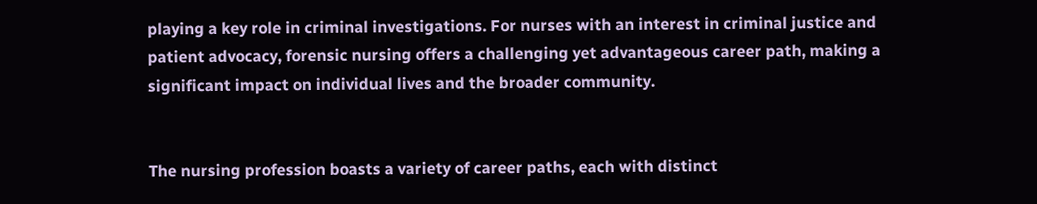playing a key role in criminal investigations. For nurses with an interest in criminal justice and patient advocacy, forensic nursing offers a challenging yet advantageous career path, making a significant impact on individual lives and the broader community.


The nursing profession boasts a variety of career paths, each with distinct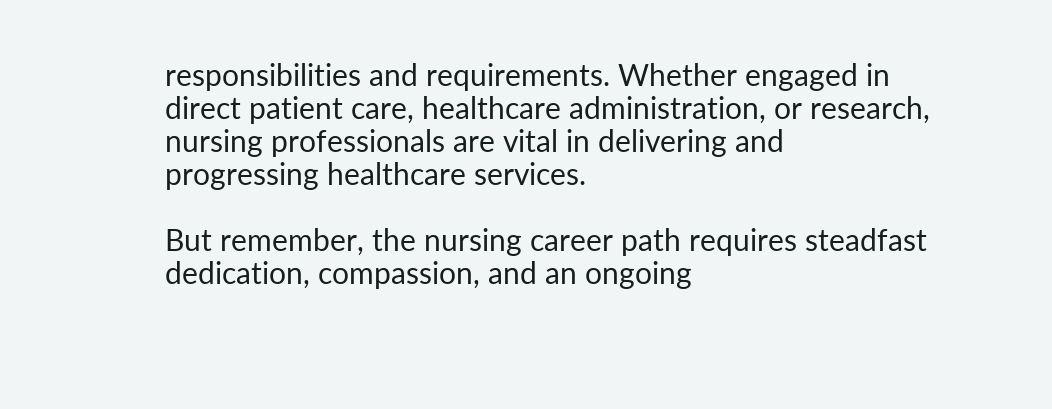responsibilities and requirements. Whether engaged in direct patient care, healthcare administration, or research, nursing professionals are vital in delivering and progressing healthcare services.

But remember, the nursing career path requires steadfast dedication, compassion, and an ongoing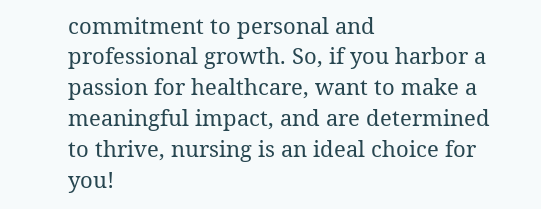commitment to personal and professional growth. So, if you harbor a passion for healthcare, want to make a meaningful impact, and are determined to thrive, nursing is an ideal choice for you!